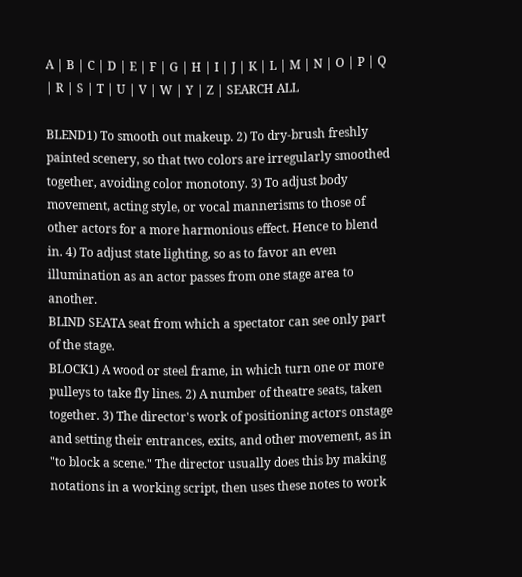A | B | C | D | E | F | G | H | I | J | K | L | M | N | O | P | Q | R | S | T | U | V | W | Y | Z | SEARCH ALL

BLEND1) To smooth out makeup. 2) To dry-brush freshly painted scenery, so that two colors are irregularly smoothed together, avoiding color monotony. 3) To adjust body movement, acting style, or vocal mannerisms to those of other actors for a more harmonious effect. Hence to blend in. 4) To adjust state lighting, so as to favor an even illumination as an actor passes from one stage area to another.
BLIND SEATA seat from which a spectator can see only part of the stage.
BLOCK1) A wood or steel frame, in which turn one or more pulleys to take fly lines. 2) A number of theatre seats, taken together. 3) The director's work of positioning actors onstage and setting their entrances, exits, and other movement, as in "to block a scene." The director usually does this by making notations in a working script, then uses these notes to work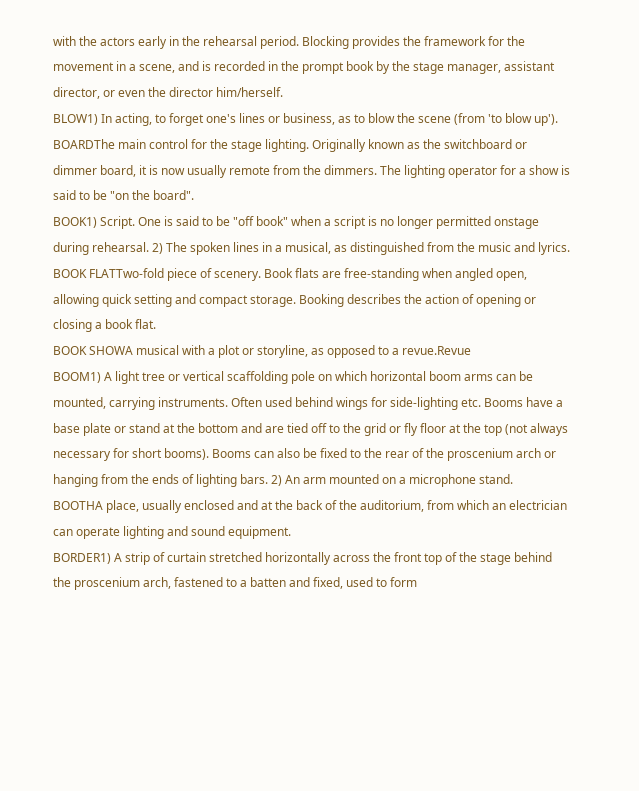with the actors early in the rehearsal period. Blocking provides the framework for the movement in a scene, and is recorded in the prompt book by the stage manager, assistant director, or even the director him/herself.
BLOW1) In acting, to forget one's lines or business, as to blow the scene (from 'to blow up').
BOARDThe main control for the stage lighting. Originally known as the switchboard or dimmer board, it is now usually remote from the dimmers. The lighting operator for a show is said to be "on the board".
BOOK1) Script. One is said to be "off book" when a script is no longer permitted onstage during rehearsal. 2) The spoken lines in a musical, as distinguished from the music and lyrics.
BOOK FLATTwo-fold piece of scenery. Book flats are free-standing when angled open, allowing quick setting and compact storage. Booking describes the action of opening or closing a book flat.
BOOK SHOWA musical with a plot or storyline, as opposed to a revue.Revue
BOOM1) A light tree or vertical scaffolding pole on which horizontal boom arms can be mounted, carrying instruments. Often used behind wings for side-lighting etc. Booms have a base plate or stand at the bottom and are tied off to the grid or fly floor at the top (not always necessary for short booms). Booms can also be fixed to the rear of the proscenium arch or hanging from the ends of lighting bars. 2) An arm mounted on a microphone stand.
BOOTHA place, usually enclosed and at the back of the auditorium, from which an electrician can operate lighting and sound equipment.
BORDER1) A strip of curtain stretched horizontally across the front top of the stage behind the proscenium arch, fastened to a batten and fixed, used to form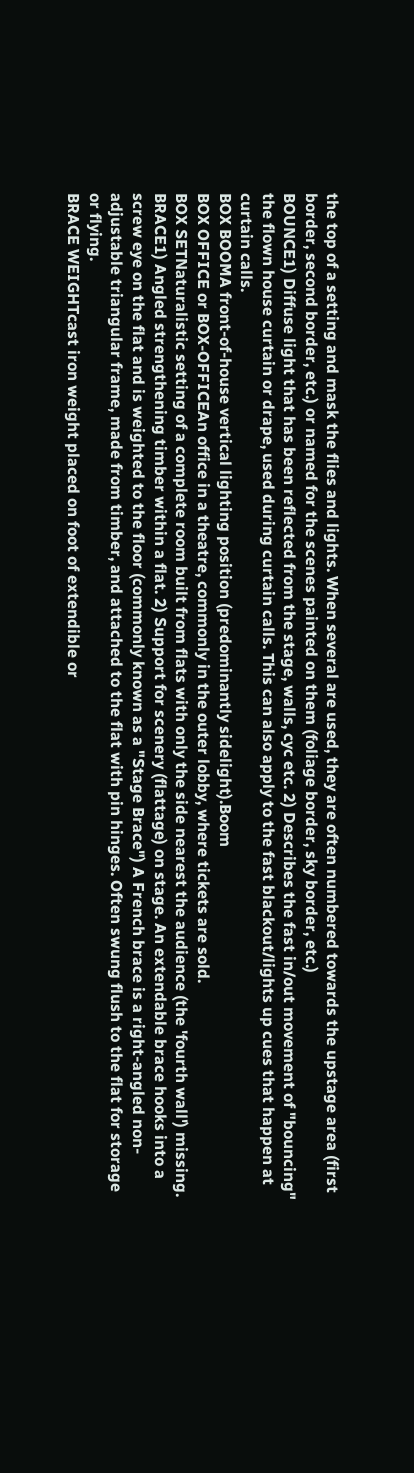the top of a setting and mask the flies and lights. When several are used, they are often numbered towards the upstage area (first border, second border, etc.) or named for the scenes painted on them (foliage border, sky border, etc.)
BOUNCE1) Diffuse light that has been reflected from the stage, walls, cyc etc. 2) Describes the fast in/out movement of "bouncing" the flown house curtain or drape, used during curtain calls. This can also apply to the fast blackout/lights up cues that happen at curtain calls.
BOX BOOMA front-of-house vertical lighting position (predominantly sidelight).Boom
BOX OFFICE or BOX-OFFICEAn office in a theatre, commonly in the outer lobby, where tickets are sold.
BOX SETNaturalistic setting of a complete room built from flats with only the side nearest the audience (the 'fourth wall') missing.
BRACE1) Angled strengthening timber within a flat. 2) Support for scenery (flattage) on stage. An extendable brace hooks into a screw eye on the flat and is weighted to the floor (commonly known as a "Stage Brace") A French brace is a right-angled non-adjustable triangular frame, made from timber, and attached to the flat with pin hinges. Often swung flush to the flat for storage or flying.
BRACE WEIGHTcast iron weight placed on foot of extendible or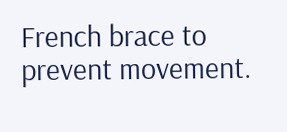French brace to prevent movement.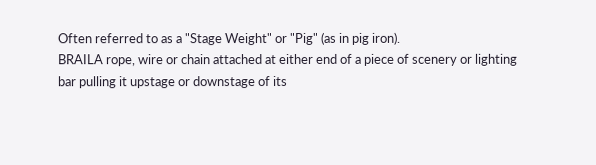Often referred to as a "Stage Weight" or "Pig" (as in pig iron).
BRAILA rope, wire or chain attached at either end of a piece of scenery or lighting bar pulling it upstage or downstage of its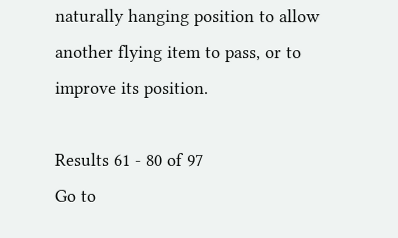naturally hanging position to allow another flying item to pass, or to improve its position.

Results 61 - 80 of 97
Go to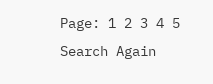Page: 1 2 3 4 5 Search Again